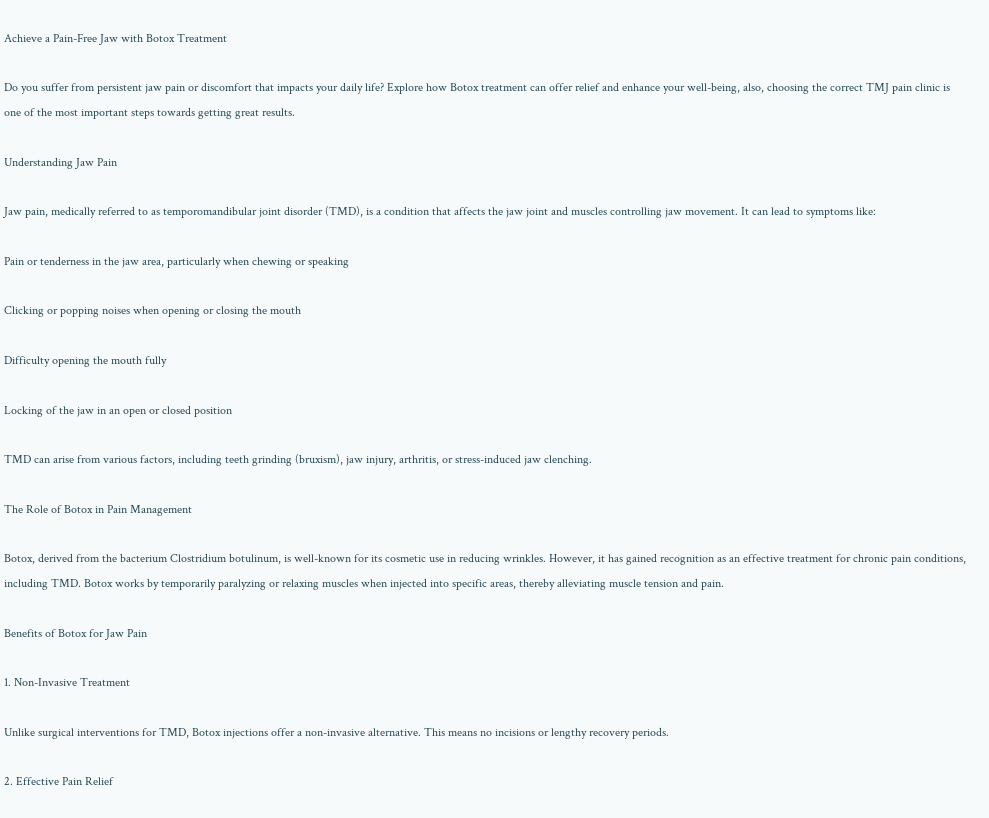Achieve a Pain-Free Jaw with Botox Treatment

Do you suffer from persistent jaw pain or discomfort that impacts your daily life? Explore how Botox treatment can offer relief and enhance your well-being, also, choosing the correct TMJ pain clinic is one of the most important steps towards getting great results.

Understanding Jaw Pain

Jaw pain, medically referred to as temporomandibular joint disorder (TMD), is a condition that affects the jaw joint and muscles controlling jaw movement. It can lead to symptoms like:

Pain or tenderness in the jaw area, particularly when chewing or speaking

Clicking or popping noises when opening or closing the mouth

Difficulty opening the mouth fully

Locking of the jaw in an open or closed position

TMD can arise from various factors, including teeth grinding (bruxism), jaw injury, arthritis, or stress-induced jaw clenching.

The Role of Botox in Pain Management

Botox, derived from the bacterium Clostridium botulinum, is well-known for its cosmetic use in reducing wrinkles. However, it has gained recognition as an effective treatment for chronic pain conditions, including TMD. Botox works by temporarily paralyzing or relaxing muscles when injected into specific areas, thereby alleviating muscle tension and pain.

Benefits of Botox for Jaw Pain

1. Non-Invasive Treatment

Unlike surgical interventions for TMD, Botox injections offer a non-invasive alternative. This means no incisions or lengthy recovery periods.

2. Effective Pain Relief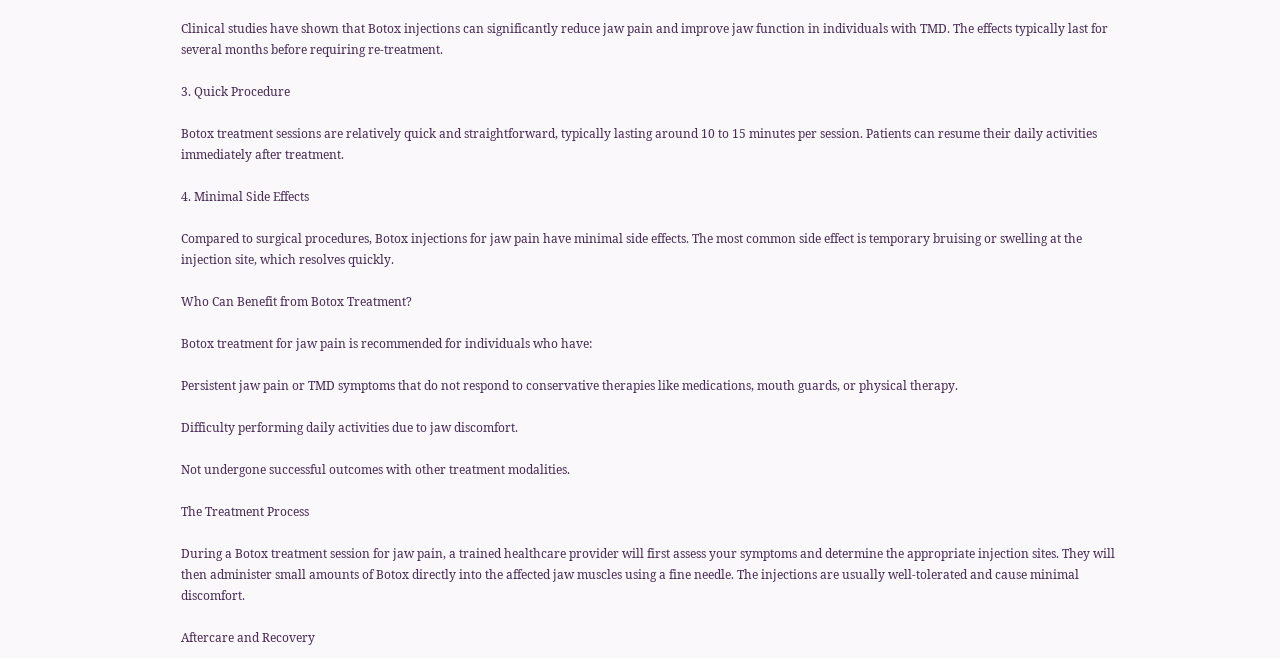Clinical studies have shown that Botox injections can significantly reduce jaw pain and improve jaw function in individuals with TMD. The effects typically last for several months before requiring re-treatment.

3. Quick Procedure

Botox treatment sessions are relatively quick and straightforward, typically lasting around 10 to 15 minutes per session. Patients can resume their daily activities immediately after treatment.

4. Minimal Side Effects

Compared to surgical procedures, Botox injections for jaw pain have minimal side effects. The most common side effect is temporary bruising or swelling at the injection site, which resolves quickly.

Who Can Benefit from Botox Treatment?

Botox treatment for jaw pain is recommended for individuals who have:

Persistent jaw pain or TMD symptoms that do not respond to conservative therapies like medications, mouth guards, or physical therapy.

Difficulty performing daily activities due to jaw discomfort.

Not undergone successful outcomes with other treatment modalities.

The Treatment Process

During a Botox treatment session for jaw pain, a trained healthcare provider will first assess your symptoms and determine the appropriate injection sites. They will then administer small amounts of Botox directly into the affected jaw muscles using a fine needle. The injections are usually well-tolerated and cause minimal discomfort.

Aftercare and Recovery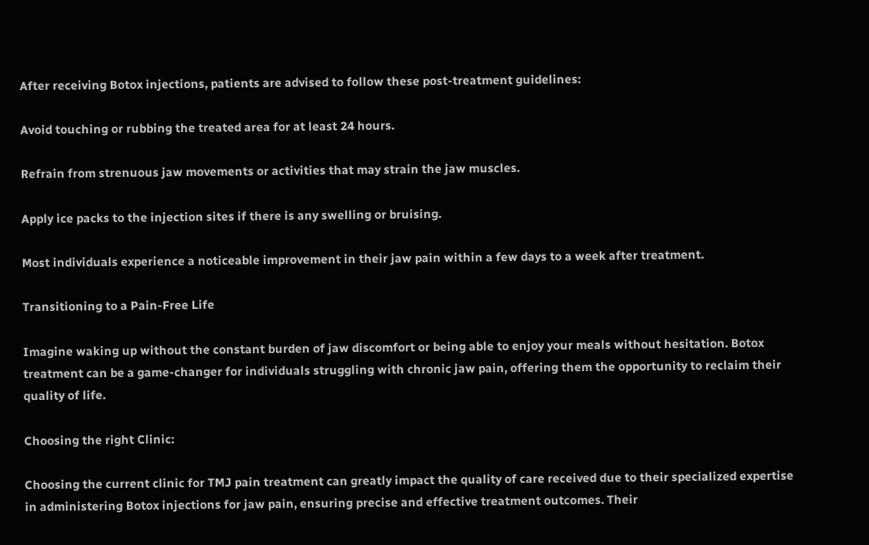After receiving Botox injections, patients are advised to follow these post-treatment guidelines:

Avoid touching or rubbing the treated area for at least 24 hours.

Refrain from strenuous jaw movements or activities that may strain the jaw muscles.

Apply ice packs to the injection sites if there is any swelling or bruising.

Most individuals experience a noticeable improvement in their jaw pain within a few days to a week after treatment.

Transitioning to a Pain-Free Life

Imagine waking up without the constant burden of jaw discomfort or being able to enjoy your meals without hesitation. Botox treatment can be a game-changer for individuals struggling with chronic jaw pain, offering them the opportunity to reclaim their quality of life.

Choosing the right Clinic:

Choosing the current clinic for TMJ pain treatment can greatly impact the quality of care received due to their specialized expertise in administering Botox injections for jaw pain, ensuring precise and effective treatment outcomes. Their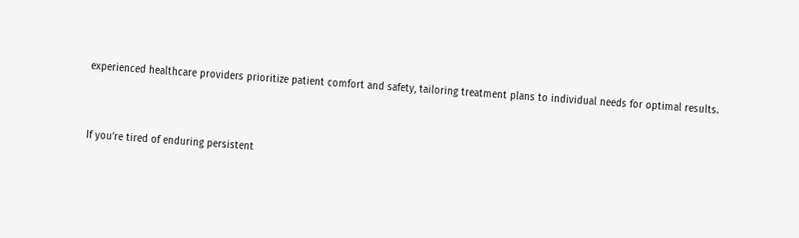experienced healthcare providers prioritize patient comfort and safety, tailoring treatment plans to individual needs for optimal results.


If you’re tired of enduring persistent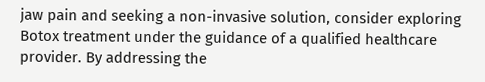jaw pain and seeking a non-invasive solution, consider exploring Botox treatment under the guidance of a qualified healthcare provider. By addressing the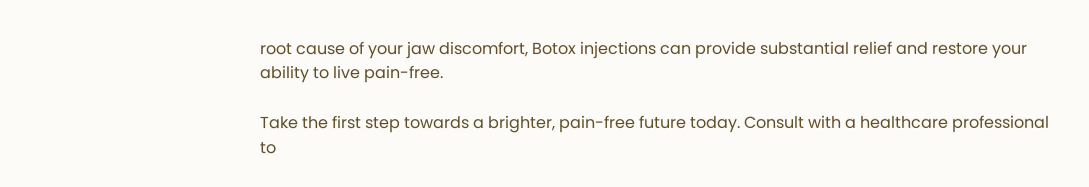root cause of your jaw discomfort, Botox injections can provide substantial relief and restore your ability to live pain-free.

Take the first step towards a brighter, pain-free future today. Consult with a healthcare professional to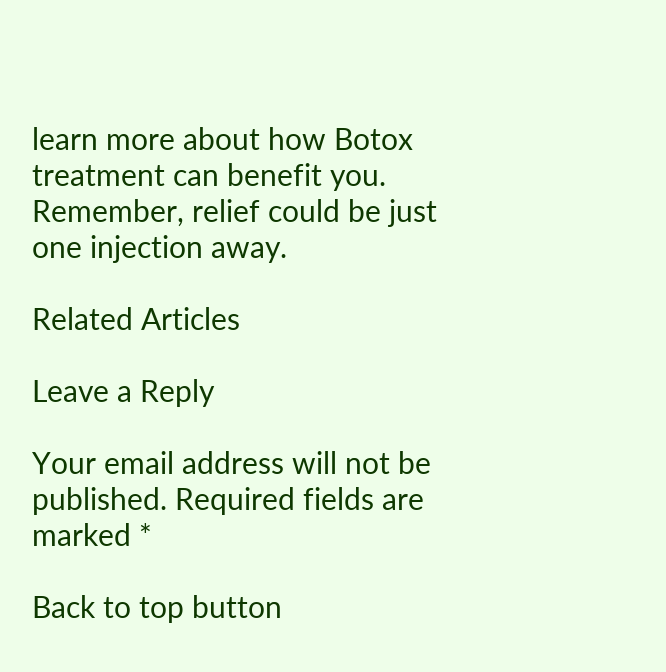learn more about how Botox treatment can benefit you. Remember, relief could be just one injection away.

Related Articles

Leave a Reply

Your email address will not be published. Required fields are marked *

Back to top button